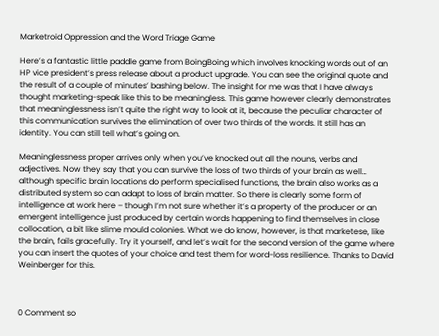Marketroid Oppression and the Word Triage Game

Here’s a fantastic little paddle game from BoingBoing which involves knocking words out of an HP vice president’s press release about a product upgrade. You can see the original quote and the result of a couple of minutes’ bashing below. The insight for me was that I have always thought marketing-speak like this to be meaningless. This game however clearly demonstrates that meaninglessness isn’t quite the right way to look at it, because the peculiar character of this communication survives the elimination of over two thirds of the words. It still has an identity. You can still tell what’s going on.

Meaninglessness proper arrives only when you’ve knocked out all the nouns, verbs and adjectives. Now they say that you can survive the loss of two thirds of your brain as well… although specific brain locations do perform specialised functions, the brain also works as a distributed system so can adapt to loss of brain matter. So there is clearly some form of intelligence at work here – though I’m not sure whether it’s a property of the producer or an emergent intelligence just produced by certain words happening to find themselves in close collocation, a bit like slime mould colonies. What we do know, however, is that marketese, like the brain, fails gracefully. Try it yourself, and let’s wait for the second version of the game where you can insert the quotes of your choice and test them for word-loss resilience. Thanks to David Weinberger for this.



0 Comment so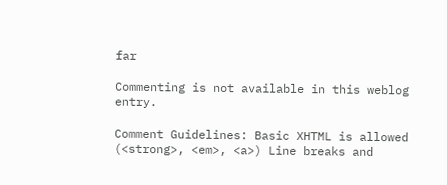far

Commenting is not available in this weblog entry.

Comment Guidelines: Basic XHTML is allowed (<strong>, <em>, <a>) Line breaks and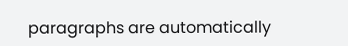paragraphs are automatically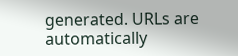generated. URLs are automatically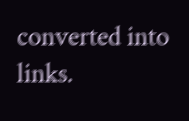converted into links.